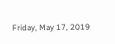Friday, May 17, 2019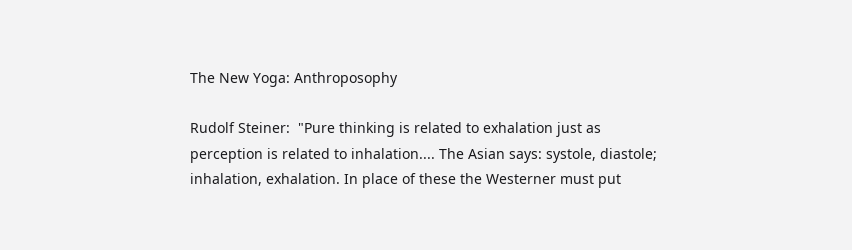The New Yoga: Anthroposophy

Rudolf Steiner:  "Pure thinking is related to exhalation just as perception is related to inhalation.... The Asian says: systole, diastole; inhalation, exhalation. In place of these the Westerner must put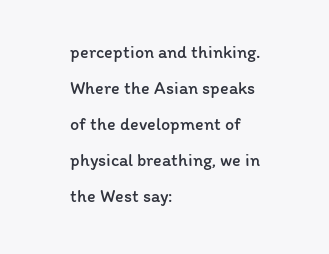perception and thinking. Where the Asian speaks of the development of physical breathing, we in the West say: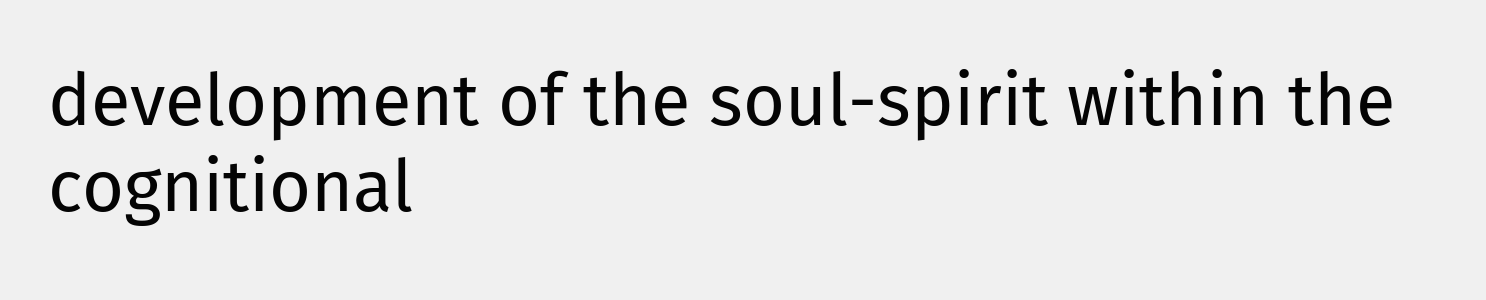development of the soul-spirit within the cognitional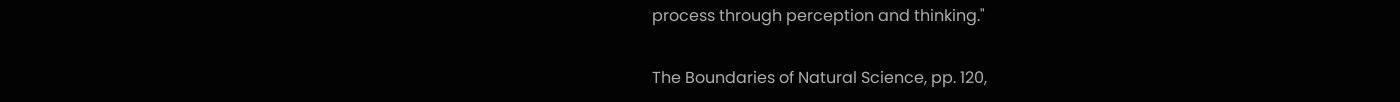process through perception and thinking."

The Boundaries of Natural Science, pp. 120,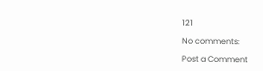121

No comments:

Post a Comment